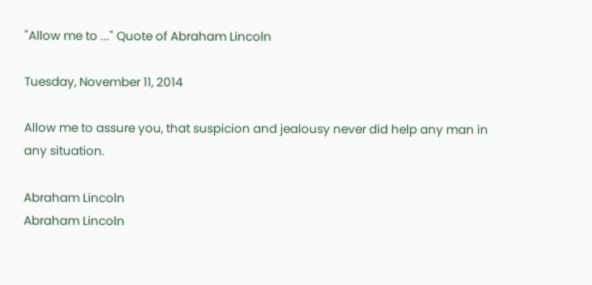"Allow me to ..." Quote of Abraham Lincoln

Tuesday, November 11, 2014

Allow me to assure you, that suspicion and jealousy never did help any man in any situation.

Abraham Lincoln
Abraham Lincoln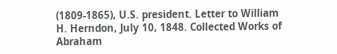(1809-1865), U.S. president. Letter to William H. Herndon, July 10, 1848. Collected Works of Abraham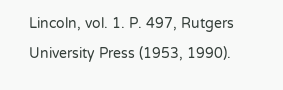Lincoln, vol. 1. P. 497, Rutgers University Press (1953, 1990).